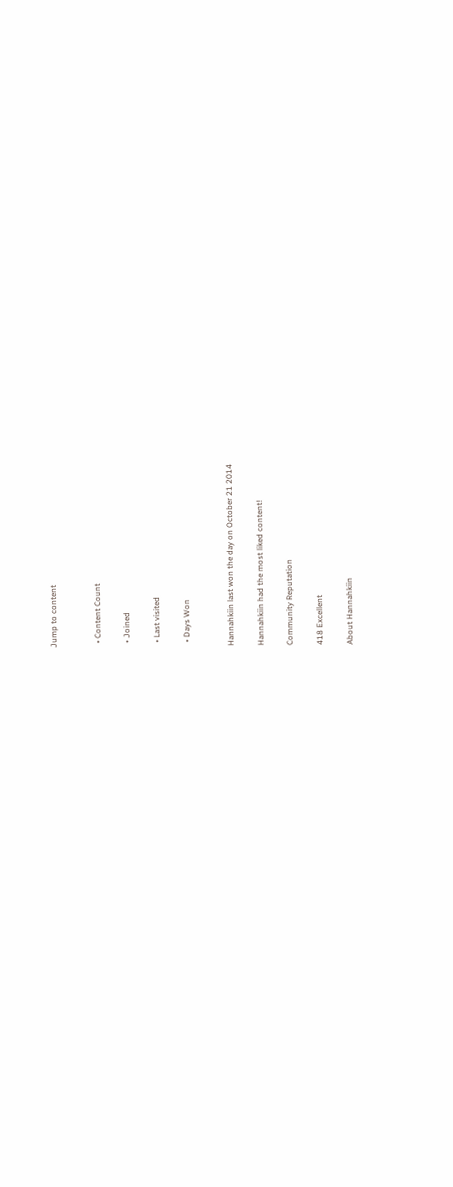Jump to content


  • Content Count

  • Joined

  • Last visited

  • Days Won


Hannahkiin last won the day on October 21 2014

Hannahkiin had the most liked content!

Community Reputation

418 Excellent

About Hannahkiin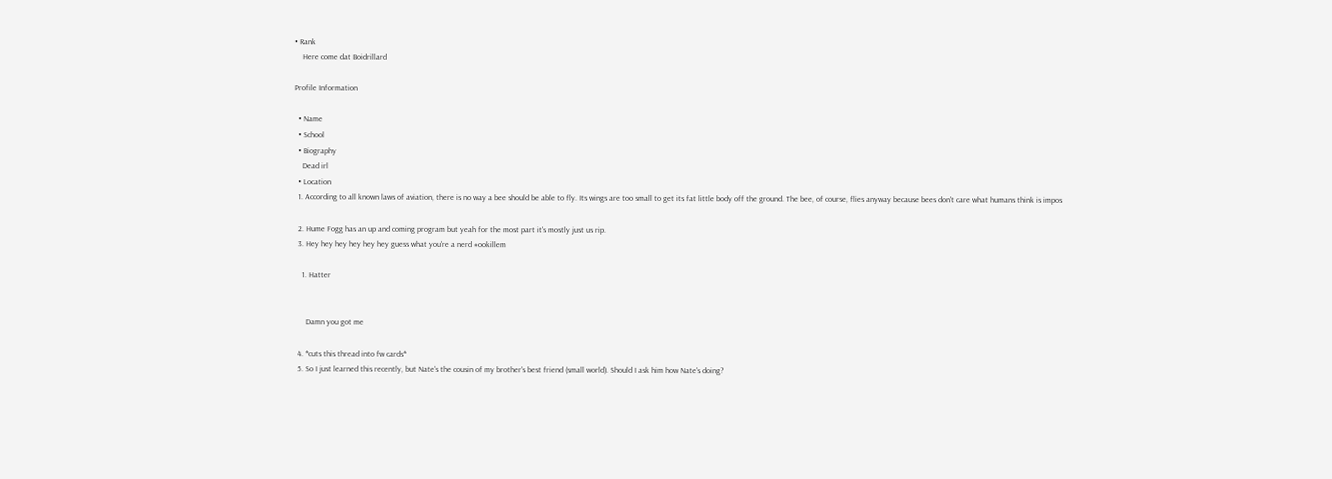• Rank
    Here come dat Boidrillard

Profile Information

  • Name
  • School
  • Biography
    Dead irl
  • Location
  1. According to all known laws of aviation, there is no way a bee should be able to fly. Its wings are too small to get its fat little body off the ground. The bee, of course, flies anyway because bees don't care what humans think is impos

  2. Hume Fogg has an up and coming program but yeah for the most part it's mostly just us rip.
  3. Hey hey hey hey hey hey guess what you're a nerd #ookillem

    1. Hatter


      Damn you got me

  4. *cuts this thread into fw cards*
  5. So I just learned this recently, but Nate's the cousin of my brother's best friend (small world). Should I ask him how Nate's doing?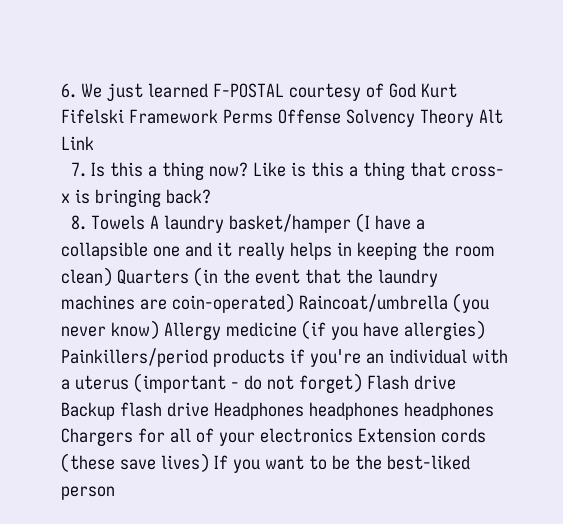6. We just learned F-POSTAL courtesy of God Kurt Fifelski Framework Perms Offense Solvency Theory Alt Link
  7. Is this a thing now? Like is this a thing that cross-x is bringing back?
  8. Towels A laundry basket/hamper (I have a collapsible one and it really helps in keeping the room clean) Quarters (in the event that the laundry machines are coin-operated) Raincoat/umbrella (you never know) Allergy medicine (if you have allergies) Painkillers/period products if you're an individual with a uterus (important - do not forget) Flash drive Backup flash drive Headphones headphones headphones Chargers for all of your electronics Extension cords (these save lives) If you want to be the best-liked person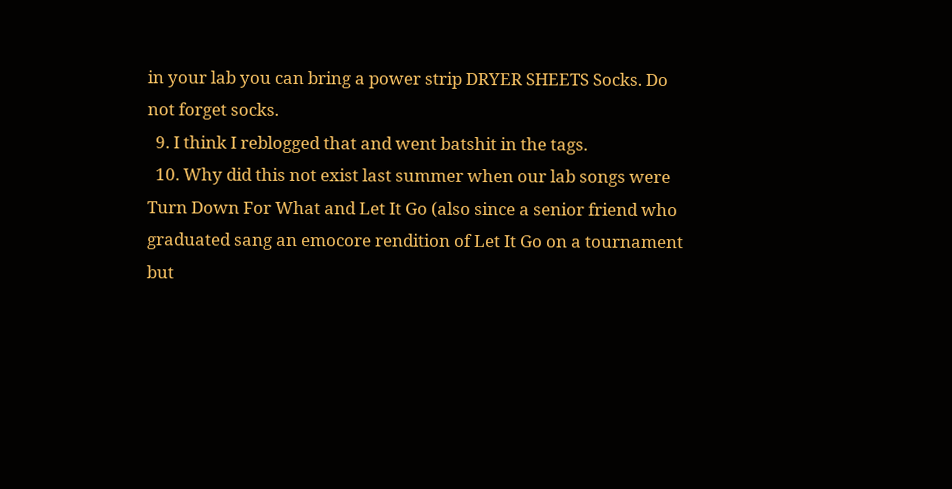in your lab you can bring a power strip DRYER SHEETS Socks. Do not forget socks.
  9. I think I reblogged that and went batshit in the tags.
  10. Why did this not exist last summer when our lab songs were Turn Down For What and Let It Go (also since a senior friend who graduated sang an emocore rendition of Let It Go on a tournament but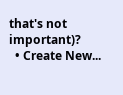that's not important)?
  • Create New...